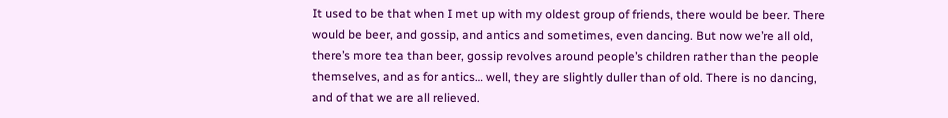It used to be that when I met up with my oldest group of friends, there would be beer. There would be beer, and gossip, and antics and sometimes, even dancing. But now we’re all old, there’s more tea than beer, gossip revolves around people’s children rather than the people themselves, and as for antics… well, they are slightly duller than of old. There is no dancing, and of that we are all relieved.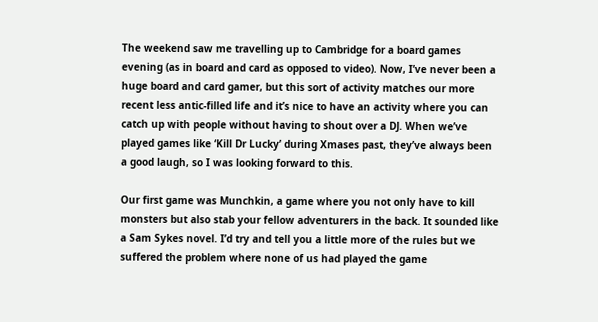The weekend saw me travelling up to Cambridge for a board games evening (as in board and card as opposed to video). Now, I’ve never been a huge board and card gamer, but this sort of activity matches our more recent less antic-filled life and it’s nice to have an activity where you can catch up with people without having to shout over a DJ. When we’ve played games like ‘Kill Dr Lucky’ during Xmases past, they’ve always been a good laugh, so I was looking forward to this.

Our first game was Munchkin, a game where you not only have to kill monsters but also stab your fellow adventurers in the back. It sounded like a Sam Sykes novel. I’d try and tell you a little more of the rules but we suffered the problem where none of us had played the game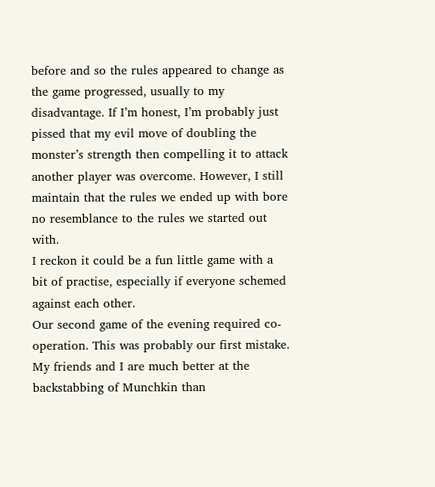before and so the rules appeared to change as the game progressed, usually to my disadvantage. If I’m honest, I’m probably just pissed that my evil move of doubling the monster’s strength then compelling it to attack another player was overcome. However, I still maintain that the rules we ended up with bore no resemblance to the rules we started out with.
I reckon it could be a fun little game with a bit of practise, especially if everyone schemed against each other.
Our second game of the evening required co-operation. This was probably our first mistake. My friends and I are much better at the backstabbing of Munchkin than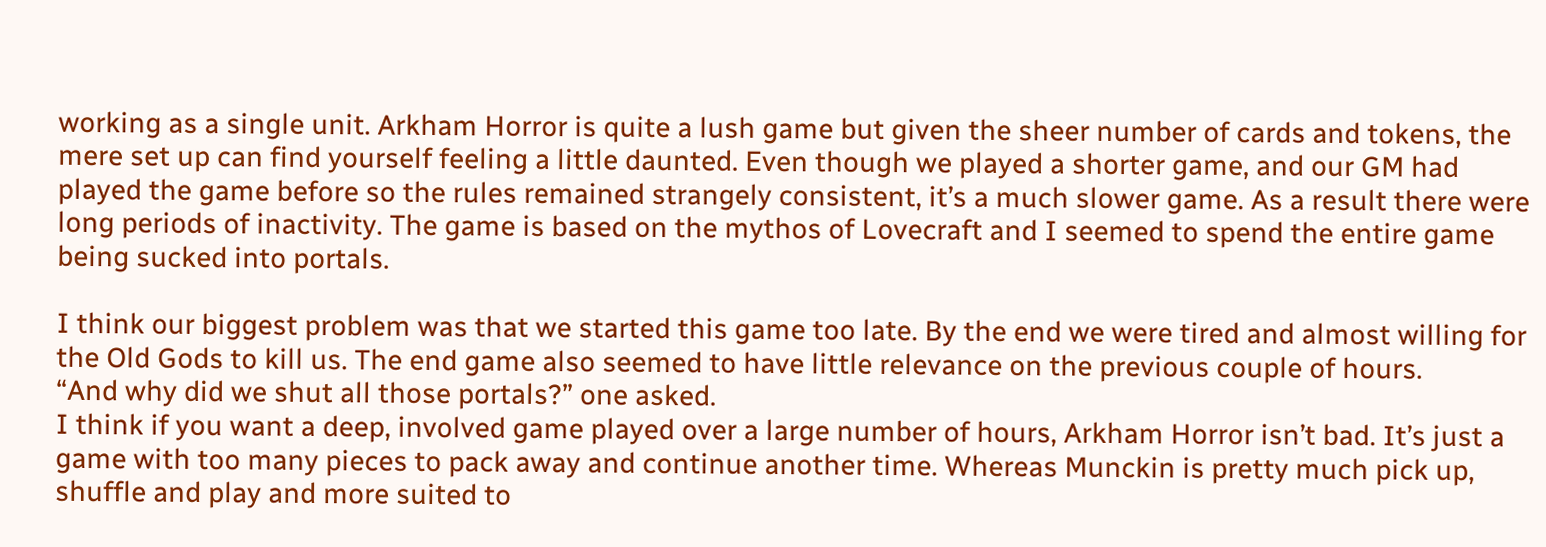working as a single unit. Arkham Horror is quite a lush game but given the sheer number of cards and tokens, the mere set up can find yourself feeling a little daunted. Even though we played a shorter game, and our GM had played the game before so the rules remained strangely consistent, it’s a much slower game. As a result there were long periods of inactivity. The game is based on the mythos of Lovecraft and I seemed to spend the entire game being sucked into portals.

I think our biggest problem was that we started this game too late. By the end we were tired and almost willing for the Old Gods to kill us. The end game also seemed to have little relevance on the previous couple of hours.
“And why did we shut all those portals?” one asked.
I think if you want a deep, involved game played over a large number of hours, Arkham Horror isn’t bad. It’s just a game with too many pieces to pack away and continue another time. Whereas Munckin is pretty much pick up, shuffle and play and more suited to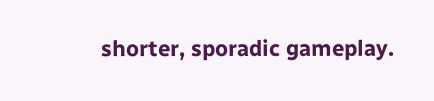shorter, sporadic gameplay.